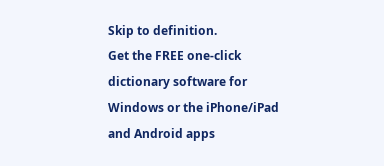Skip to definition.
Get the FREE one-click dictionary software for Windows or the iPhone/iPad and Android apps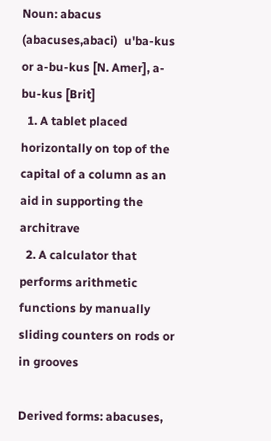Noun: abacus (abacuses,abaci)  u'ba-kus or a-bu-kus [N. Amer], a-bu-kus [Brit]
  1. A tablet placed horizontally on top of the capital of a column as an aid in supporting the architrave
  2. A calculator that performs arithmetic functions by manually sliding counters on rods or in grooves

Derived forms: abacuses,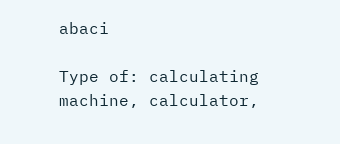abaci

Type of: calculating machine, calculator,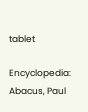tablet

Encyclopedia: Abacus, Paul